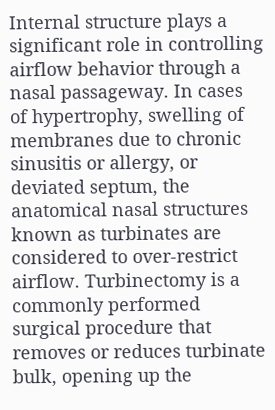Internal structure plays a significant role in controlling airflow behavior through a nasal passageway. In cases of hypertrophy, swelling of membranes due to chronic sinusitis or allergy, or deviated septum, the anatomical nasal structures known as turbinates are considered to over-restrict airflow. Turbinectomy is a commonly performed surgical procedure that removes or reduces turbinate bulk, opening up the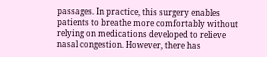passages. In practice, this surgery enables patients to breathe more comfortably without relying on medications developed to relieve nasal congestion. However, there has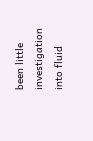been little investigation into fluid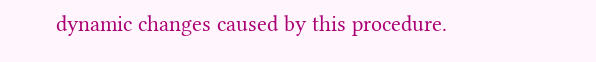dynamic changes caused by this procedure.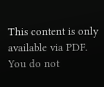This content is only available via PDF.
You do not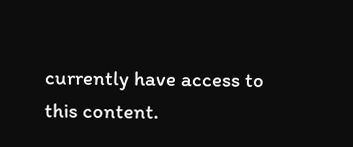currently have access to this content.